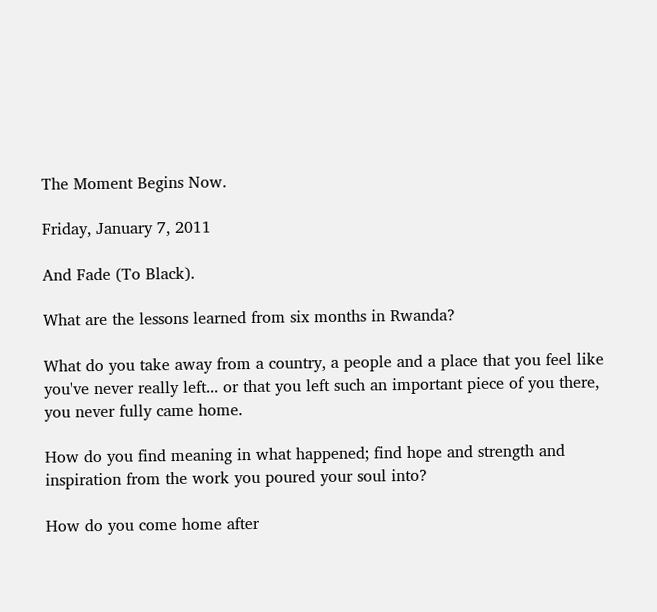The Moment Begins Now.

Friday, January 7, 2011

And Fade (To Black).

What are the lessons learned from six months in Rwanda?

What do you take away from a country, a people and a place that you feel like you've never really left... or that you left such an important piece of you there, you never fully came home.

How do you find meaning in what happened; find hope and strength and inspiration from the work you poured your soul into?

How do you come home after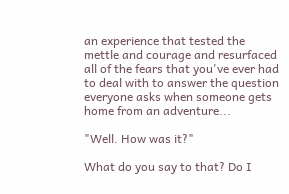an experience that tested the mettle and courage and resurfaced all of the fears that you've ever had to deal with to answer the question everyone asks when someone gets home from an adventure...

"Well. How was it?"

What do you say to that? Do I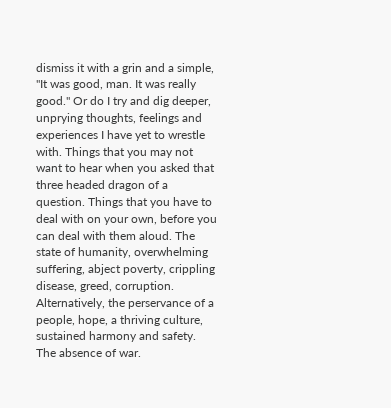dismiss it with a grin and a simple, "It was good, man. It was really good." Or do I try and dig deeper, unprying thoughts, feelings and experiences I have yet to wrestle with. Things that you may not want to hear when you asked that three headed dragon of a question. Things that you have to deal with on your own, before you can deal with them aloud. The state of humanity, overwhelming suffering, abject poverty, crippling disease, greed, corruption. Alternatively, the perservance of a people, hope, a thriving culture, sustained harmony and safety. The absence of war.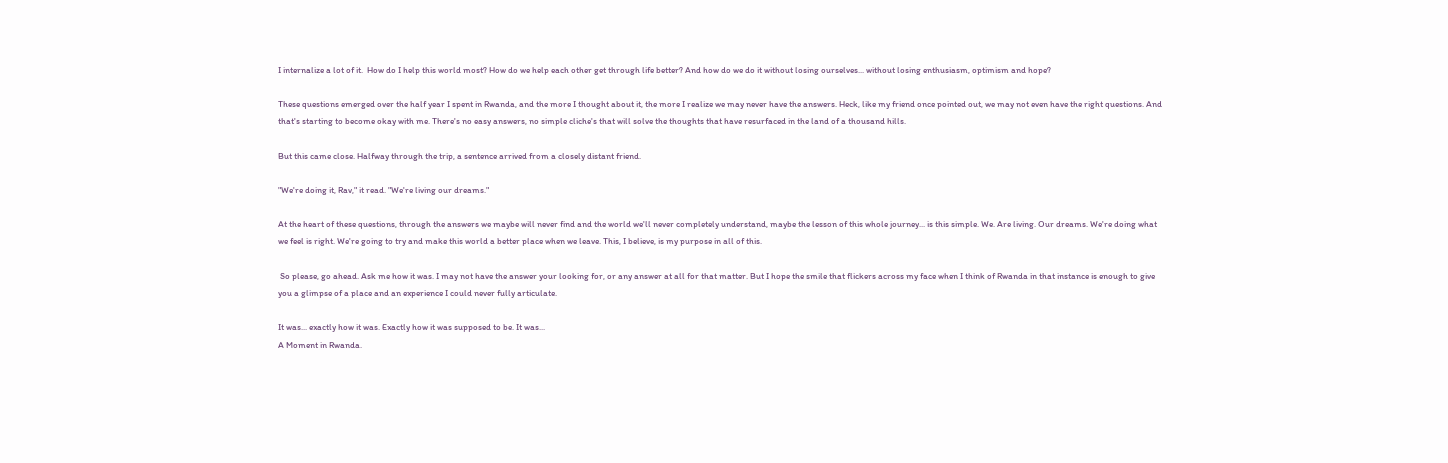I internalize a lot of it.  How do I help this world most? How do we help each other get through life better? And how do we do it without losing ourselves... without losing enthusiasm, optimism and hope?

These questions emerged over the half year I spent in Rwanda, and the more I thought about it, the more I realize we may never have the answers. Heck, like my friend once pointed out, we may not even have the right questions. And that's starting to become okay with me. There's no easy answers, no simple cliche's that will solve the thoughts that have resurfaced in the land of a thousand hills.

But this came close. Halfway through the trip, a sentence arrived from a closely distant friend.

"We're doing it, Rav," it read. "We're living our dreams."

At the heart of these questions, through the answers we maybe will never find and the world we'll never completely understand, maybe the lesson of this whole journey... is this simple. We. Are living. Our dreams. We're doing what we feel is right. We're going to try and make this world a better place when we leave. This, I believe, is my purpose in all of this.

 So please, go ahead. Ask me how it was. I may not have the answer your looking for, or any answer at all for that matter. But I hope the smile that flickers across my face when I think of Rwanda in that instance is enough to give you a glimpse of a place and an experience I could never fully articulate.

It was... exactly how it was. Exactly how it was supposed to be. It was...
A Moment in Rwanda.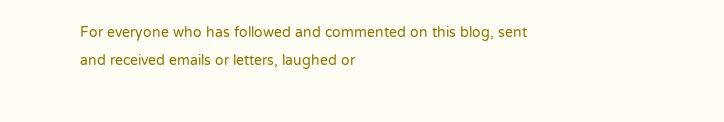For everyone who has followed and commented on this blog, sent and received emails or letters, laughed or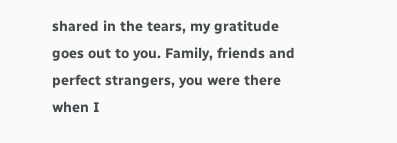shared in the tears, my gratitude goes out to you. Family, friends and perfect strangers, you were there when I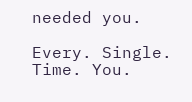needed you.

Every. Single. Time. You.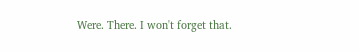Were. There. I won't forget that.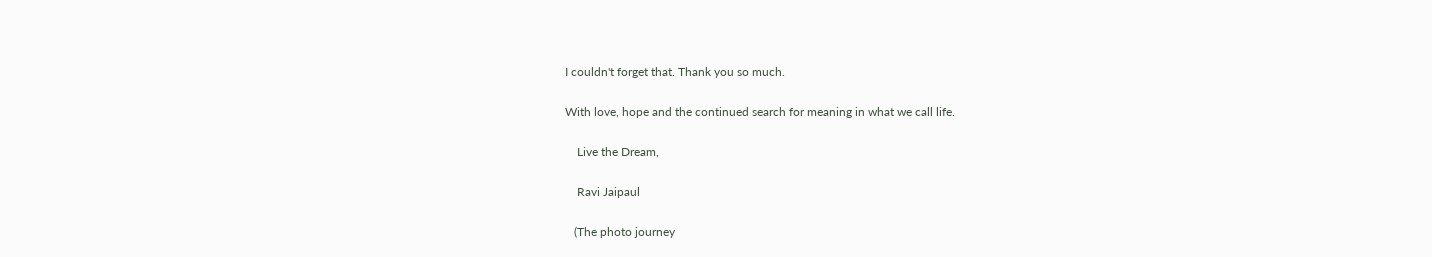I couldn't forget that. Thank you so much.

With love, hope and the continued search for meaning in what we call life.

    Live the Dream,

    Ravi Jaipaul

   (The photo journey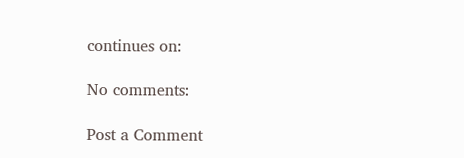continues on:

No comments:

Post a Comment